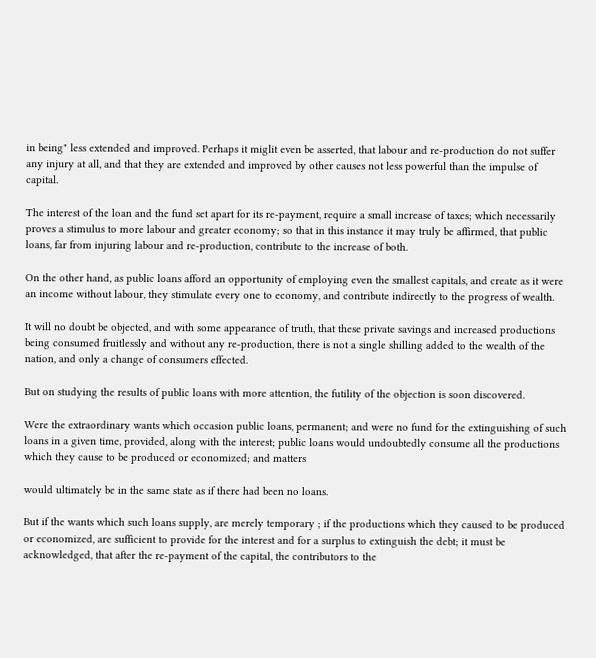in being" less extended and improved. Perhaps it miglit even be asserted, that labour and re-production do not suffer any injury at all, and that they are extended and improved by other causes not less powerful than the impulse of capital.

The interest of the loan and the fund set apart for its re-payment, require a small increase of taxes; which necessarily proves a stimulus to more labour and greater economy; so that in this instance it may truly be affirmed, that public loans, far from injuring labour and re-production, contribute to the increase of both.

On the other hand, as public loans afford an opportunity of employing even the smallest capitals, and create as it were an income without labour, they stimulate every one to economy, and contribute indirectly to the progress of wealth.

It will no doubt be objected, and with some appearance of trutlı, that these private savings and increased productions being consumed fruitlessly and without any re-production, there is not a single shilling added to the wealth of the nation, and only a change of consumers effected.

But on studying the results of public loans with more attention, the futility of the objection is soon discovered.

Were the extraordinary wants which occasion public loans, permanent; and were no fund for the extinguishing of such loans in a given time, provided, along with the interest; public loans would undoubtedly consume all the productions which they cause to be produced or economized; and matters

would ultimately be in the same state as if there had been no loans.

But if the wants which such loans supply, are merely temporary ; if the productions which they caused to be produced or economized, are sufficient to provide for the interest and for a surplus to extinguish the debt; it must be acknowledged, that after the re-payment of the capital, the contributors to the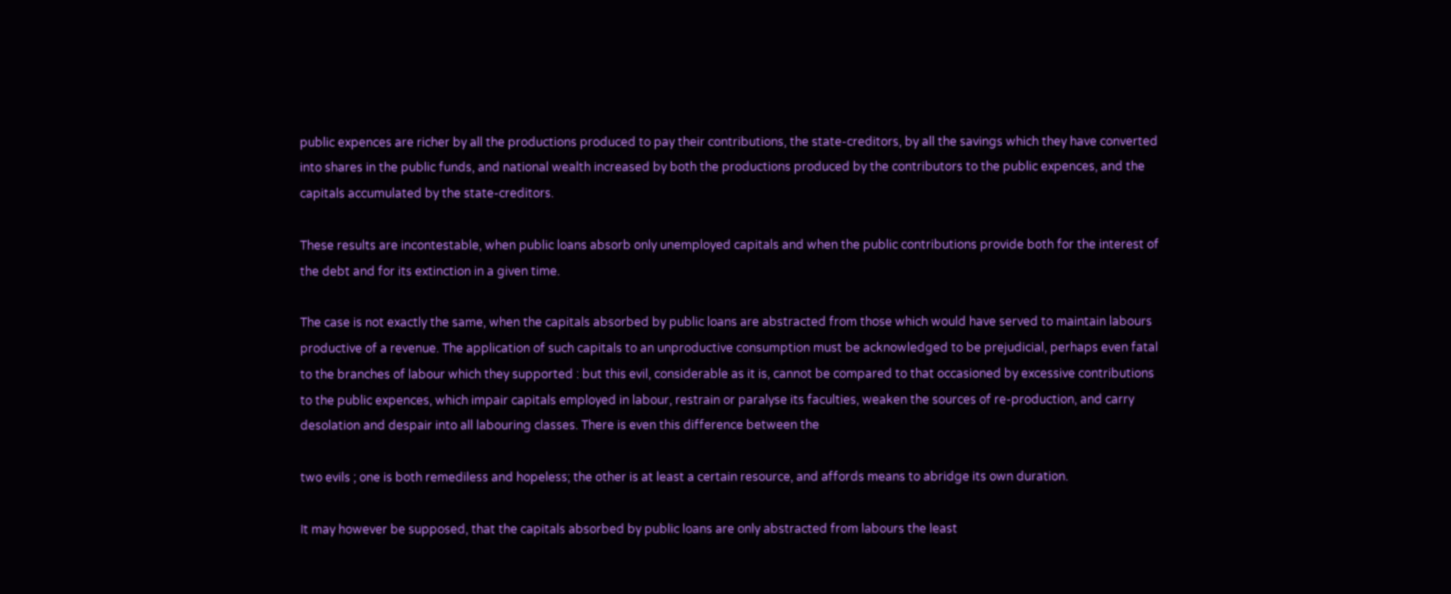public expences are richer by all the productions produced to pay their contributions, the state-creditors, by all the savings which they have converted into shares in the public funds, and national wealth increased by both the productions produced by the contributors to the public expences, and the capitals accumulated by the state-creditors.

These results are incontestable, when public loans absorb only unemployed capitals and when the public contributions provide both for the interest of the debt and for its extinction in a given time.

The case is not exactly the same, when the capitals absorbed by public loans are abstracted from those which would have served to maintain labours productive of a revenue. The application of such capitals to an unproductive consumption must be acknowledged to be prejudicial, perhaps even fatal to the branches of labour which they supported : but this evil, considerable as it is, cannot be compared to that occasioned by excessive contributions to the public expences, which impair capitals employed in labour, restrain or paralyse its faculties, weaken the sources of re-production, and carry desolation and despair into all labouring classes. There is even this difference between the

two evils ; one is both remediless and hopeless; the other is at least a certain resource, and affords means to abridge its own duration.

It may however be supposed, that the capitals absorbed by public loans are only abstracted from labours the least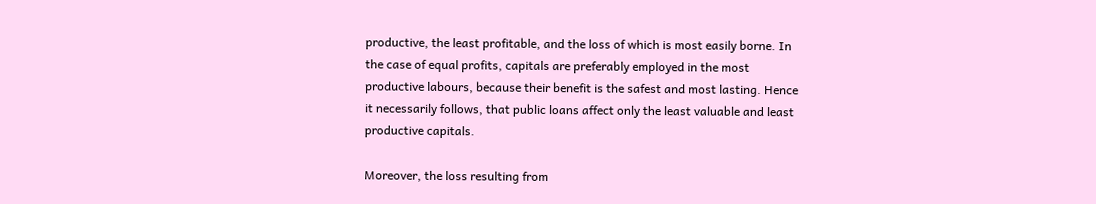productive, the least profitable, and the loss of which is most easily borne. In the case of equal profits, capitals are preferably employed in the most productive labours, because their benefit is the safest and most lasting. Hence it necessarily follows, that public loans affect only the least valuable and least productive capitals.

Moreover, the loss resulting from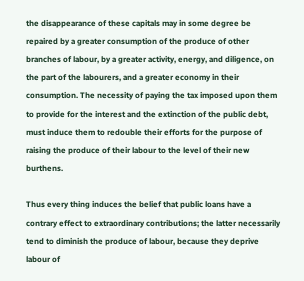the disappearance of these capitals may in some degree be repaired by a greater consumption of the produce of other branches of labour, by a greater activity, energy, and diligence, on the part of the labourers, and a greater economy in their consumption. The necessity of paying the tax imposed upon them to provide for the interest and the extinction of the public debt, must induce them to redouble their efforts for the purpose of raising the produce of their labour to the level of their new burthens.

Thus every thing induces the belief that public loans have a contrary effect to extraordinary contributions; the latter necessarily tend to diminish the produce of labour, because they deprive labour of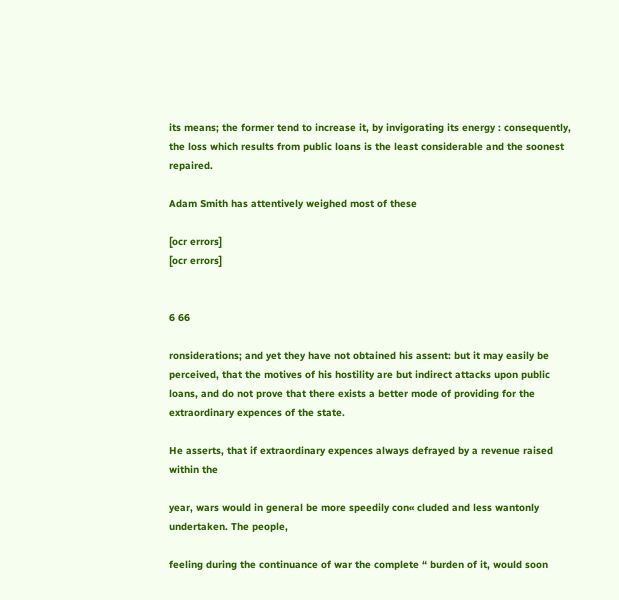its means; the former tend to increase it, by invigorating its energy : consequently, the loss which results from public loans is the least considerable and the soonest repaired.

Adam Smith has attentively weighed most of these

[ocr errors]
[ocr errors]


6 66

ronsiderations; and yet they have not obtained his assent: but it may easily be perceived, that the motives of his hostility are but indirect attacks upon public loans, and do not prove that there exists a better mode of providing for the extraordinary expences of the state.

He asserts, that if extraordinary expences always defrayed by a revenue raised within the

year, wars would in general be more speedily con« cluded and less wantonly undertaken. The people,

feeling during the continuance of war the complete “ burden of it, would soon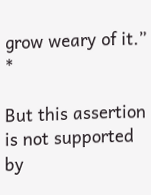grow weary of it.” *

But this assertion is not supported by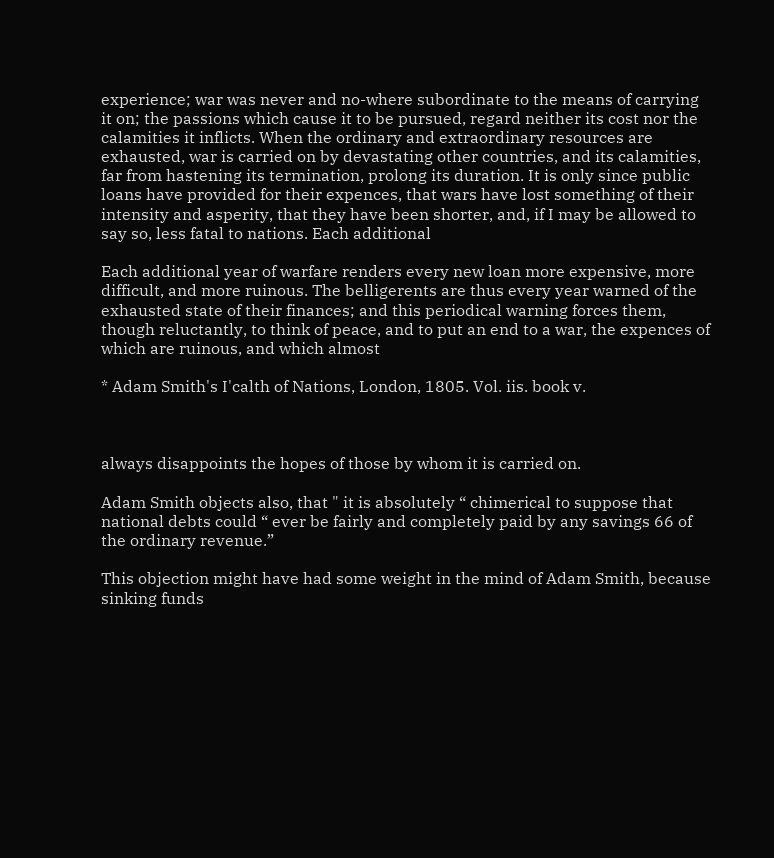experience; war was never and no-where subordinate to the means of carrying it on; the passions which cause it to be pursued, regard neither its cost nor the calamities it inflicts. When the ordinary and extraordinary resources are exhausted, war is carried on by devastating other countries, and its calamities, far from hastening its termination, prolong its duration. It is only since public loans have provided for their expences, that wars have lost something of their intensity and asperity, that they have been shorter, and, if I may be allowed to say so, less fatal to nations. Each additional

Each additional year of warfare renders every new loan more expensive, more difficult, and more ruinous. The belligerents are thus every year warned of the exhausted state of their finances; and this periodical warning forces them, though reluctantly, to think of peace, and to put an end to a war, the expences of which are ruinous, and which almost

* Adam Smith's I'calth of Nations, London, 1805. Vol. iis. book v.



always disappoints the hopes of those by whom it is carried on.

Adam Smith objects also, that " it is absolutely “ chimerical to suppose that national debts could “ ever be fairly and completely paid by any savings 66 of the ordinary revenue.”

This objection might have had some weight in the mind of Adam Smith, because sinking funds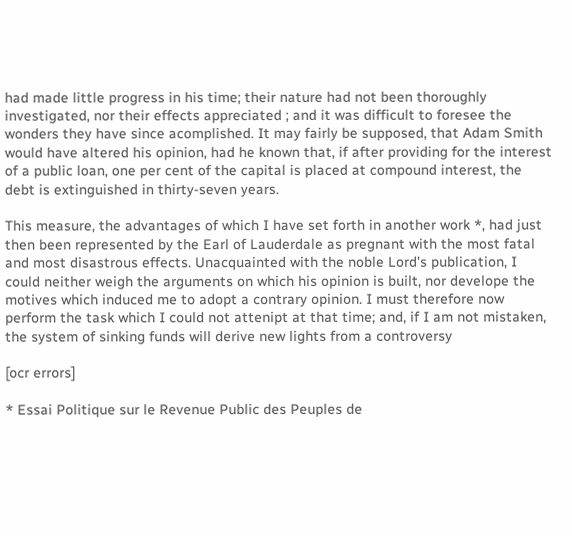had made little progress in his time; their nature had not been thoroughly investigated, nor their effects appreciated ; and it was difficult to foresee the wonders they have since acomplished. It may fairly be supposed, that Adam Smith would have altered his opinion, had he known that, if after providing for the interest of a public loan, one per cent of the capital is placed at compound interest, the debt is extinguished in thirty-seven years.

This measure, the advantages of which I have set forth in another work *, had just then been represented by the Earl of Lauderdale as pregnant with the most fatal and most disastrous effects. Unacquainted with the noble Lord's publication, I could neither weigh the arguments on which his opinion is built, nor develope the motives which induced me to adopt a contrary opinion. I must therefore now perform the task which I could not attenipt at that time; and, if I am not mistaken, the system of sinking funds will derive new lights from a controversy

[ocr errors]

* Essai Politique sur le Revenue Public des Peuples de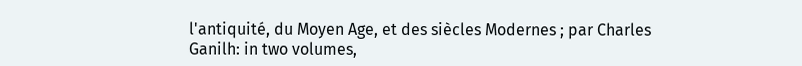l'antiquité, du Moyen Age, et des siècles Modernes ; par Charles Ganilh: in two volumes,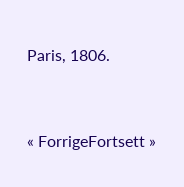Paris, 1806.


« ForrigeFortsett »